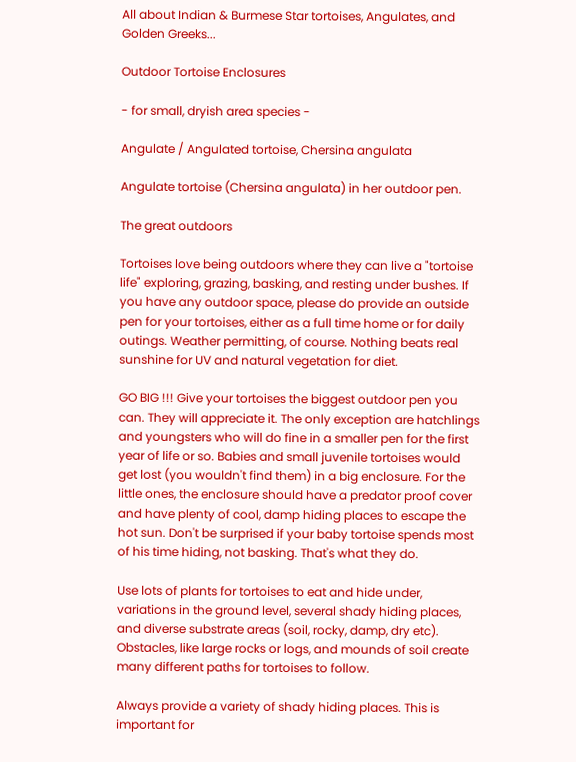All about Indian & Burmese Star tortoises, Angulates, and Golden Greeks...

Outdoor Tortoise Enclosures

- for small, dryish area species -

Angulate / Angulated tortoise, Chersina angulata

Angulate tortoise (Chersina angulata) in her outdoor pen.

The great outdoors

Tortoises love being outdoors where they can live a "tortoise life" exploring, grazing, basking, and resting under bushes. If you have any outdoor space, please do provide an outside pen for your tortoises, either as a full time home or for daily outings. Weather permitting, of course. Nothing beats real sunshine for UV and natural vegetation for diet.

GO BIG !!! Give your tortoises the biggest outdoor pen you can. They will appreciate it. The only exception are hatchlings and youngsters who will do fine in a smaller pen for the first year of life or so. Babies and small juvenile tortoises would get lost (you wouldn't find them) in a big enclosure. For the little ones, the enclosure should have a predator proof cover and have plenty of cool, damp hiding places to escape the hot sun. Don't be surprised if your baby tortoise spends most of his time hiding, not basking. That's what they do.

Use lots of plants for tortoises to eat and hide under, variations in the ground level, several shady hiding places, and diverse substrate areas (soil, rocky, damp, dry etc). Obstacles, like large rocks or logs, and mounds of soil create many different paths for tortoises to follow.

Always provide a variety of shady hiding places. This is important for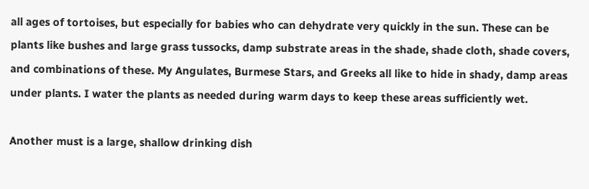all ages of tortoises, but especially for babies who can dehydrate very quickly in the sun. These can be plants like bushes and large grass tussocks, damp substrate areas in the shade, shade cloth, shade covers, and combinations of these. My Angulates, Burmese Stars, and Greeks all like to hide in shady, damp areas under plants. I water the plants as needed during warm days to keep these areas sufficiently wet.

Another must is a large, shallow drinking dish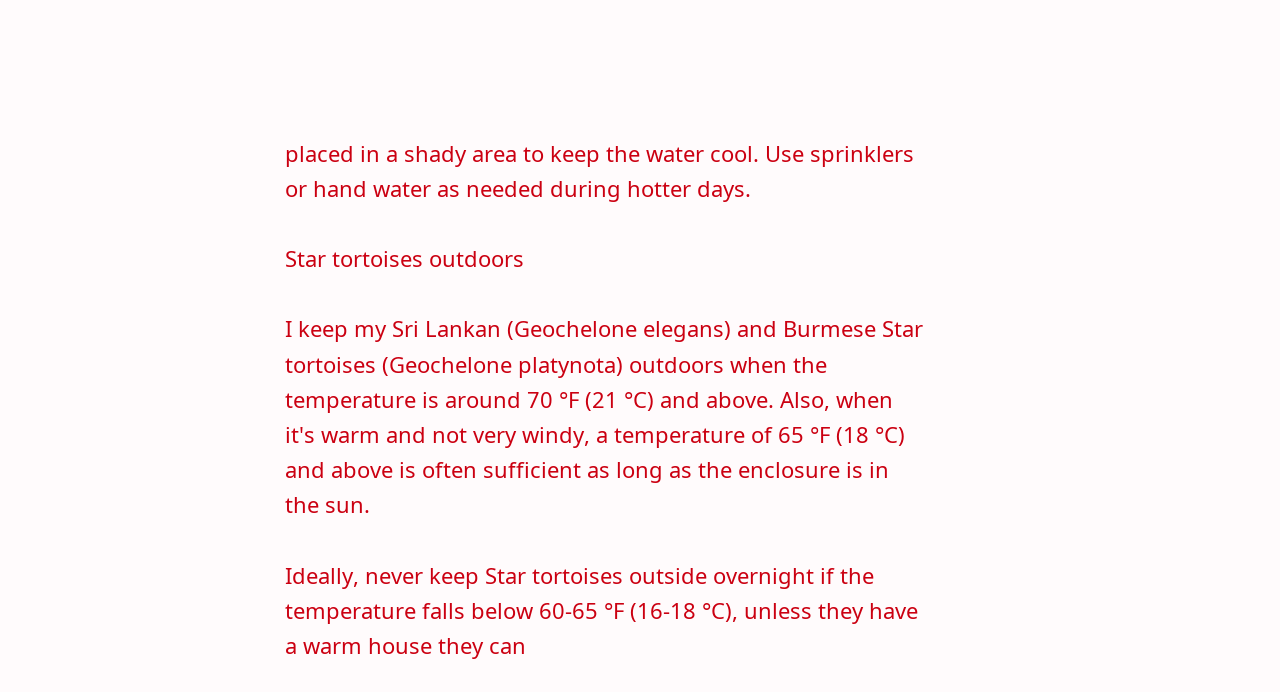placed in a shady area to keep the water cool. Use sprinklers or hand water as needed during hotter days.

Star tortoises outdoors

I keep my Sri Lankan (Geochelone elegans) and Burmese Star tortoises (Geochelone platynota) outdoors when the temperature is around 70 °F (21 °C) and above. Also, when it's warm and not very windy, a temperature of 65 °F (18 °C) and above is often sufficient as long as the enclosure is in the sun.

Ideally, never keep Star tortoises outside overnight if the temperature falls below 60-65 °F (16-18 °C), unless they have a warm house they can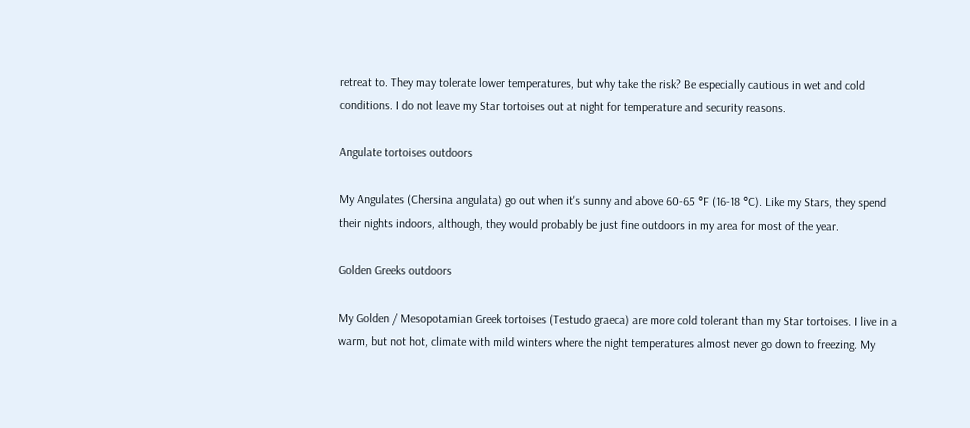retreat to. They may tolerate lower temperatures, but why take the risk? Be especially cautious in wet and cold conditions. I do not leave my Star tortoises out at night for temperature and security reasons.

Angulate tortoises outdoors

My Angulates (Chersina angulata) go out when it's sunny and above 60-65 °F (16-18 °C). Like my Stars, they spend their nights indoors, although, they would probably be just fine outdoors in my area for most of the year.

Golden Greeks outdoors

My Golden / Mesopotamian Greek tortoises (Testudo graeca) are more cold tolerant than my Star tortoises. I live in a warm, but not hot, climate with mild winters where the night temperatures almost never go down to freezing. My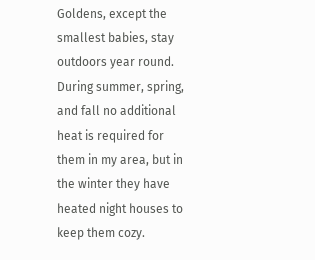Goldens, except the smallest babies, stay outdoors year round. During summer, spring, and fall no additional heat is required for them in my area, but in the winter they have heated night houses to keep them cozy.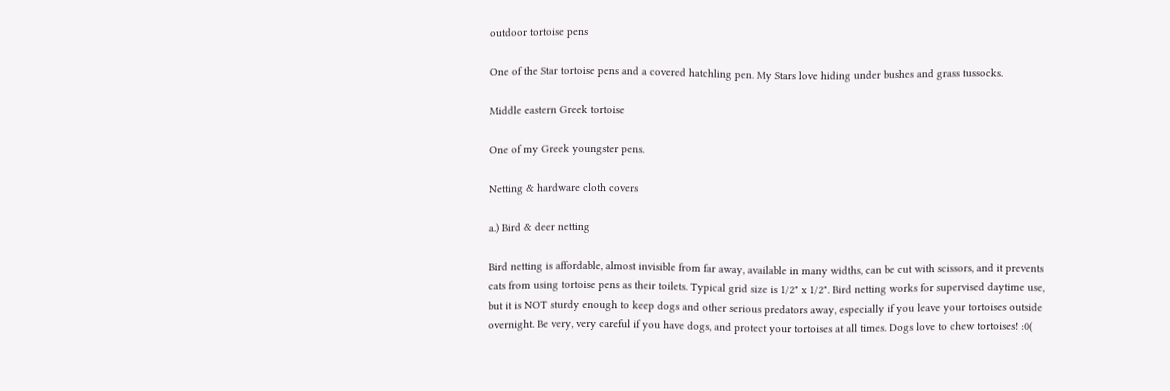outdoor tortoise pens

One of the Star tortoise pens and a covered hatchling pen. My Stars love hiding under bushes and grass tussocks.

Middle eastern Greek tortoise

One of my Greek youngster pens.

Netting & hardware cloth covers

a.) Bird & deer netting

Bird netting is affordable, almost invisible from far away, available in many widths, can be cut with scissors, and it prevents cats from using tortoise pens as their toilets. Typical grid size is 1/2" x 1/2". Bird netting works for supervised daytime use, but it is NOT sturdy enough to keep dogs and other serious predators away, especially if you leave your tortoises outside overnight. Be very, very careful if you have dogs, and protect your tortoises at all times. Dogs love to chew tortoises! :0(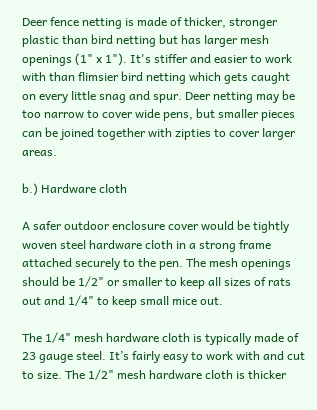Deer fence netting is made of thicker, stronger plastic than bird netting but has larger mesh openings (1" x 1"). It's stiffer and easier to work with than flimsier bird netting which gets caught on every little snag and spur. Deer netting may be too narrow to cover wide pens, but smaller pieces can be joined together with zipties to cover larger areas.

b.) Hardware cloth

A safer outdoor enclosure cover would be tightly woven steel hardware cloth in a strong frame attached securely to the pen. The mesh openings should be 1/2" or smaller to keep all sizes of rats out and 1/4" to keep small mice out.

The 1/4" mesh hardware cloth is typically made of 23 gauge steel. It’s fairly easy to work with and cut to size. The 1/2" mesh hardware cloth is thicker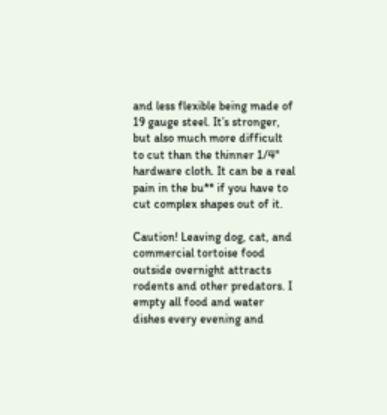and less flexible being made of 19 gauge steel. It’s stronger, but also much more difficult to cut than the thinner 1/4" hardware cloth. It can be a real pain in the bu** if you have to cut complex shapes out of it.

Caution! Leaving dog, cat, and commercial tortoise food outside overnight attracts rodents and other predators. I empty all food and water dishes every evening and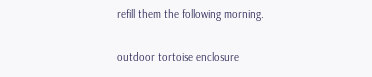refill them the following morning.

outdoor tortoise enclosure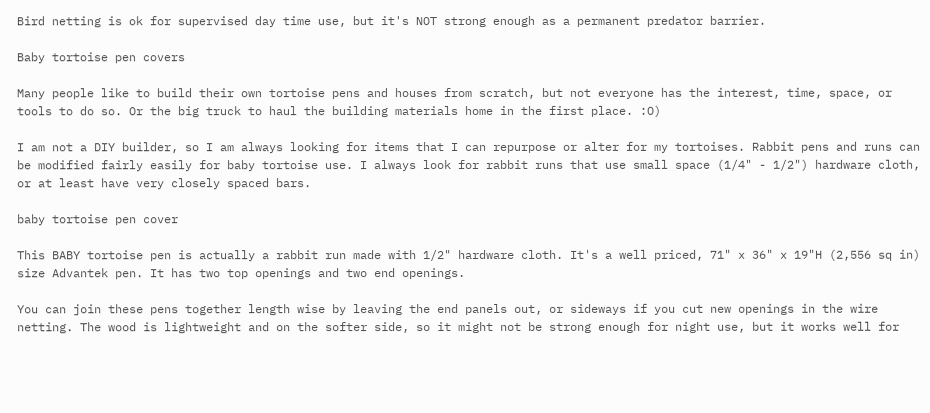Bird netting is ok for supervised day time use, but it's NOT strong enough as a permanent predator barrier.

Baby tortoise pen covers

Many people like to build their own tortoise pens and houses from scratch, but not everyone has the interest, time, space, or tools to do so. Or the big truck to haul the building materials home in the first place. :O)

I am not a DIY builder, so I am always looking for items that I can repurpose or alter for my tortoises. Rabbit pens and runs can be modified fairly easily for baby tortoise use. I always look for rabbit runs that use small space (1/4" - 1/2") hardware cloth, or at least have very closely spaced bars.

baby tortoise pen cover

This BABY tortoise pen is actually a rabbit run made with 1/2" hardware cloth. It's a well priced, 71" x 36" x 19"H (2,556 sq in) size Advantek pen. It has two top openings and two end openings.

You can join these pens together length wise by leaving the end panels out, or sideways if you cut new openings in the wire netting. The wood is lightweight and on the softer side, so it might not be strong enough for night use, but it works well for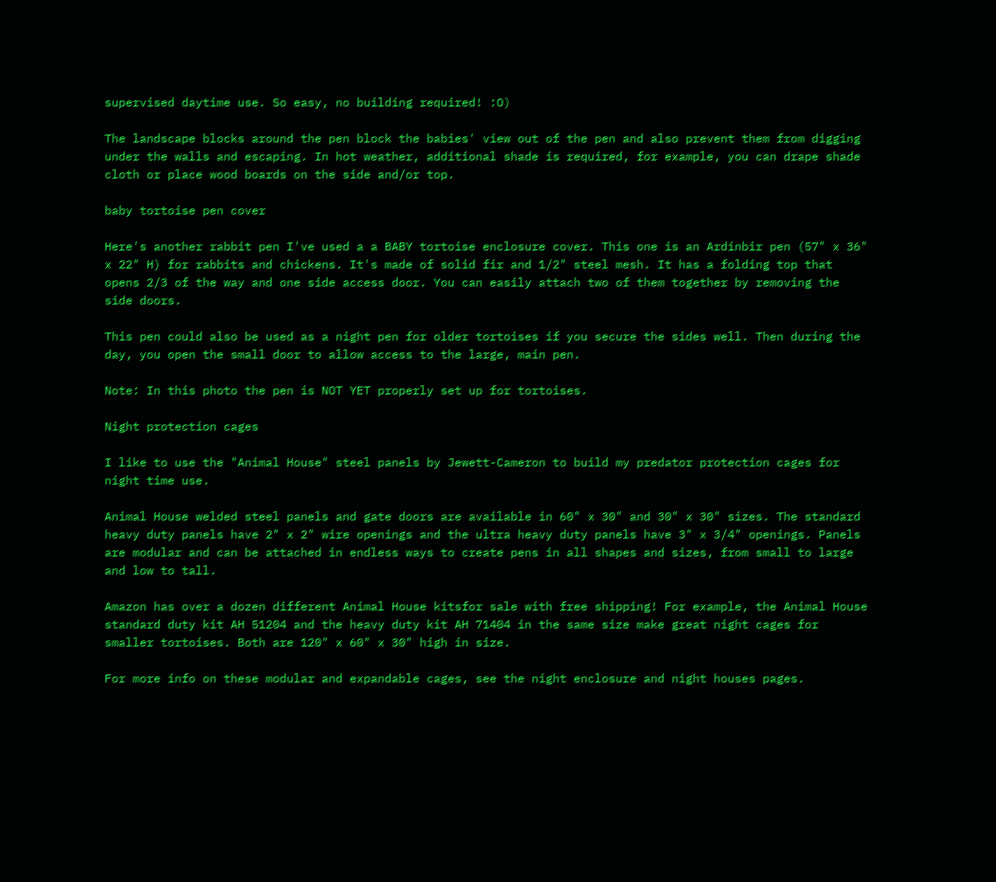supervised daytime use. So easy, no building required! :O)

The landscape blocks around the pen block the babies' view out of the pen and also prevent them from digging under the walls and escaping. In hot weather, additional shade is required, for example, you can drape shade cloth or place wood boards on the side and/or top.

baby tortoise pen cover

Here's another rabbit pen I've used a a BABY tortoise enclosure cover. This one is an Ardinbir pen (57" x 36" x 22" H) for rabbits and chickens. It's made of solid fir and 1/2" steel mesh. It has a folding top that opens 2/3 of the way and one side access door. You can easily attach two of them together by removing the side doors.

This pen could also be used as a night pen for older tortoises if you secure the sides well. Then during the day, you open the small door to allow access to the large, main pen.

Note: In this photo the pen is NOT YET properly set up for tortoises.

Night protection cages

I like to use the "Animal House" steel panels by Jewett-Cameron to build my predator protection cages for night time use.

Animal House welded steel panels and gate doors are available in 60" x 30" and 30" x 30" sizes. The standard heavy duty panels have 2" x 2" wire openings and the ultra heavy duty panels have 3" x 3/4" openings. Panels are modular and can be attached in endless ways to create pens in all shapes and sizes, from small to large and low to tall.

Amazon has over a dozen different Animal House kitsfor sale with free shipping! For example, the Animal House standard duty kit AH 51204 and the heavy duty kit AH 71404 in the same size make great night cages for smaller tortoises. Both are 120" x 60" x 30" high in size.

For more info on these modular and expandable cages, see the night enclosure and night houses pages.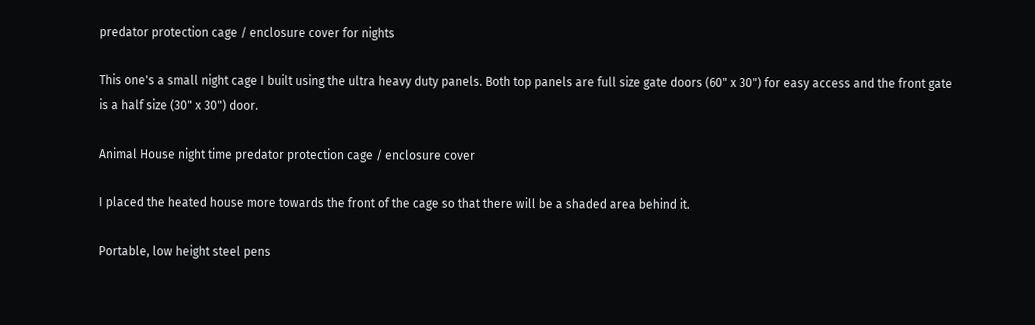predator protection cage / enclosure cover for nights

This one's a small night cage I built using the ultra heavy duty panels. Both top panels are full size gate doors (60" x 30") for easy access and the front gate is a half size (30" x 30") door.

Animal House night time predator protection cage / enclosure cover

I placed the heated house more towards the front of the cage so that there will be a shaded area behind it.

Portable, low height steel pens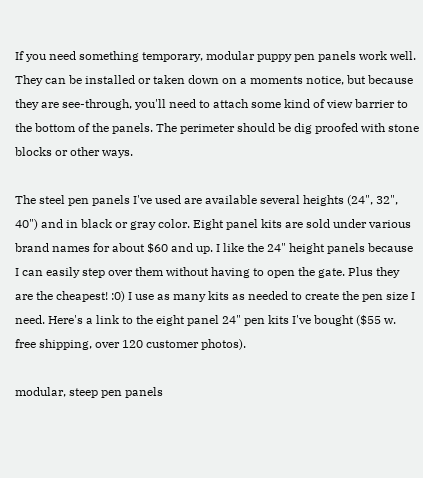If you need something temporary, modular puppy pen panels work well. They can be installed or taken down on a moments notice, but because they are see-through, you'll need to attach some kind of view barrier to the bottom of the panels. The perimeter should be dig proofed with stone blocks or other ways.

The steel pen panels I've used are available several heights (24", 32", 40") and in black or gray color. Eight panel kits are sold under various brand names for about $60 and up. I like the 24" height panels because I can easily step over them without having to open the gate. Plus they are the cheapest! :0) I use as many kits as needed to create the pen size I need. Here's a link to the eight panel 24" pen kits I've bought ($55 w. free shipping, over 120 customer photos).

modular, steep pen panels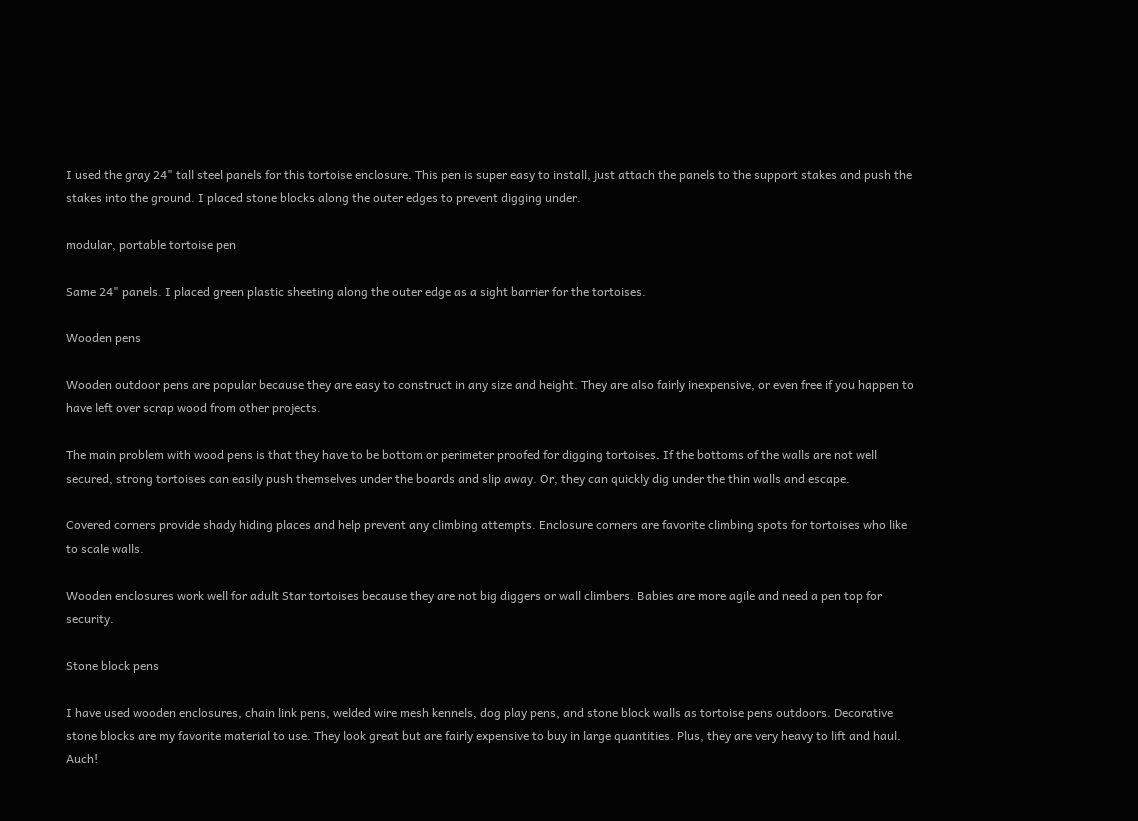I used the gray 24" tall steel panels for this tortoise enclosure. This pen is super easy to install, just attach the panels to the support stakes and push the stakes into the ground. I placed stone blocks along the outer edges to prevent digging under.

modular, portable tortoise pen

Same 24" panels. I placed green plastic sheeting along the outer edge as a sight barrier for the tortoises.

Wooden pens

Wooden outdoor pens are popular because they are easy to construct in any size and height. They are also fairly inexpensive, or even free if you happen to have left over scrap wood from other projects.

The main problem with wood pens is that they have to be bottom or perimeter proofed for digging tortoises. If the bottoms of the walls are not well secured, strong tortoises can easily push themselves under the boards and slip away. Or, they can quickly dig under the thin walls and escape.

Covered corners provide shady hiding places and help prevent any climbing attempts. Enclosure corners are favorite climbing spots for tortoises who like to scale walls.

Wooden enclosures work well for adult Star tortoises because they are not big diggers or wall climbers. Babies are more agile and need a pen top for security.

Stone block pens

I have used wooden enclosures, chain link pens, welded wire mesh kennels, dog play pens, and stone block walls as tortoise pens outdoors. Decorative stone blocks are my favorite material to use. They look great but are fairly expensive to buy in large quantities. Plus, they are very heavy to lift and haul. Auch!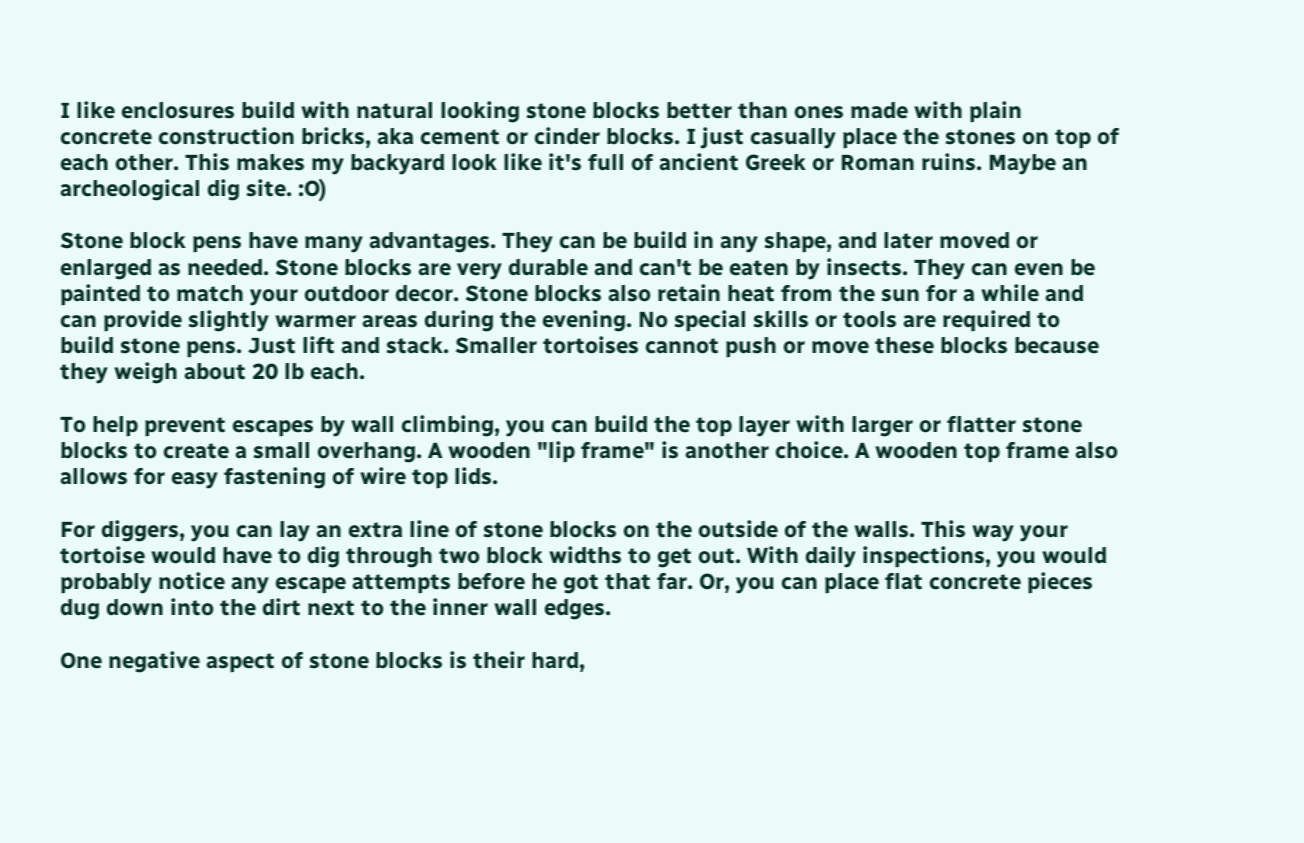I like enclosures build with natural looking stone blocks better than ones made with plain concrete construction bricks, aka cement or cinder blocks. I just casually place the stones on top of each other. This makes my backyard look like it's full of ancient Greek or Roman ruins. Maybe an archeological dig site. :O)

Stone block pens have many advantages. They can be build in any shape, and later moved or enlarged as needed. Stone blocks are very durable and can't be eaten by insects. They can even be painted to match your outdoor decor. Stone blocks also retain heat from the sun for a while and can provide slightly warmer areas during the evening. No special skills or tools are required to build stone pens. Just lift and stack. Smaller tortoises cannot push or move these blocks because they weigh about 20 lb each.

To help prevent escapes by wall climbing, you can build the top layer with larger or flatter stone blocks to create a small overhang. A wooden "lip frame" is another choice. A wooden top frame also allows for easy fastening of wire top lids.

For diggers, you can lay an extra line of stone blocks on the outside of the walls. This way your tortoise would have to dig through two block widths to get out. With daily inspections, you would probably notice any escape attempts before he got that far. Or, you can place flat concrete pieces dug down into the dirt next to the inner wall edges.

One negative aspect of stone blocks is their hard,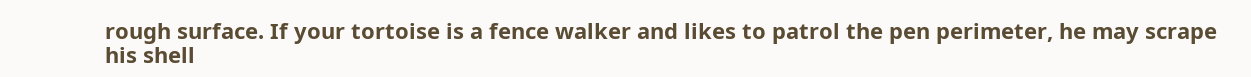rough surface. If your tortoise is a fence walker and likes to patrol the pen perimeter, he may scrape his shell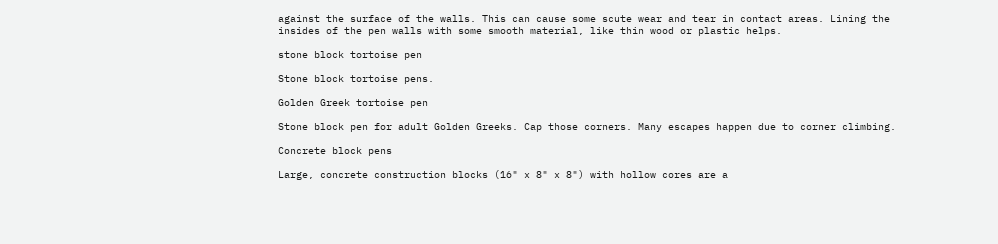against the surface of the walls. This can cause some scute wear and tear in contact areas. Lining the insides of the pen walls with some smooth material, like thin wood or plastic helps.

stone block tortoise pen

Stone block tortoise pens.

Golden Greek tortoise pen

Stone block pen for adult Golden Greeks. Cap those corners. Many escapes happen due to corner climbing.

Concrete block pens

Large, concrete construction blocks (16" x 8" x 8") with hollow cores are a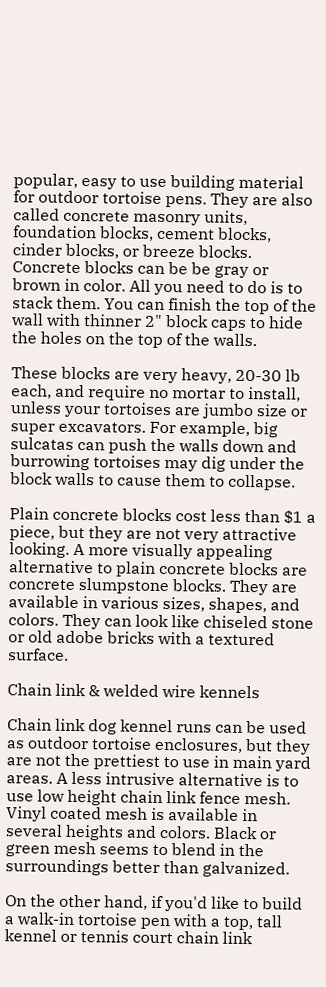popular, easy to use building material for outdoor tortoise pens. They are also called concrete masonry units, foundation blocks, cement blocks, cinder blocks, or breeze blocks. Concrete blocks can be be gray or brown in color. All you need to do is to stack them. You can finish the top of the wall with thinner 2" block caps to hide the holes on the top of the walls.

These blocks are very heavy, 20-30 lb each, and require no mortar to install, unless your tortoises are jumbo size or super excavators. For example, big sulcatas can push the walls down and burrowing tortoises may dig under the block walls to cause them to collapse.

Plain concrete blocks cost less than $1 a piece, but they are not very attractive looking. A more visually appealing alternative to plain concrete blocks are concrete slumpstone blocks. They are available in various sizes, shapes, and colors. They can look like chiseled stone or old adobe bricks with a textured surface.

Chain link & welded wire kennels

Chain link dog kennel runs can be used as outdoor tortoise enclosures, but they are not the prettiest to use in main yard areas. A less intrusive alternative is to use low height chain link fence mesh. Vinyl coated mesh is available in several heights and colors. Black or green mesh seems to blend in the surroundings better than galvanized.

On the other hand, if you'd like to build a walk-in tortoise pen with a top, tall kennel or tennis court chain link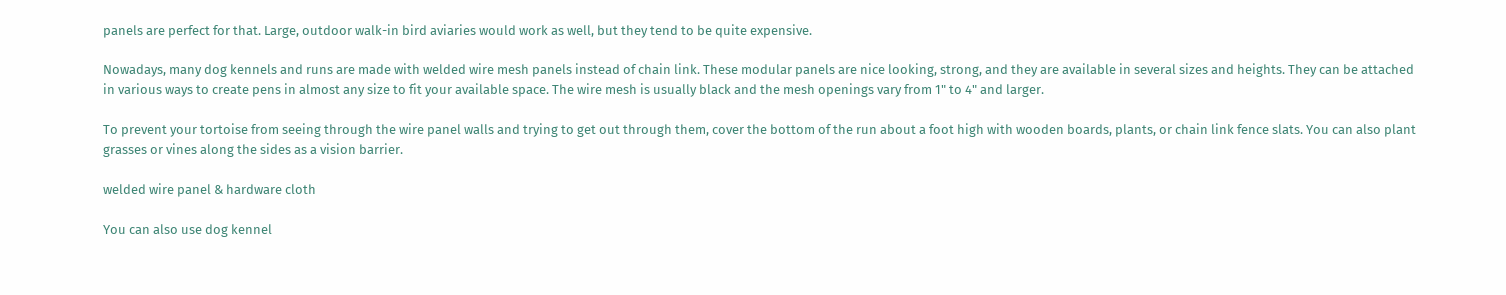panels are perfect for that. Large, outdoor walk-in bird aviaries would work as well, but they tend to be quite expensive.

Nowadays, many dog kennels and runs are made with welded wire mesh panels instead of chain link. These modular panels are nice looking, strong, and they are available in several sizes and heights. They can be attached in various ways to create pens in almost any size to fit your available space. The wire mesh is usually black and the mesh openings vary from 1" to 4" and larger.

To prevent your tortoise from seeing through the wire panel walls and trying to get out through them, cover the bottom of the run about a foot high with wooden boards, plants, or chain link fence slats. You can also plant grasses or vines along the sides as a vision barrier.

welded wire panel & hardware cloth

You can also use dog kennel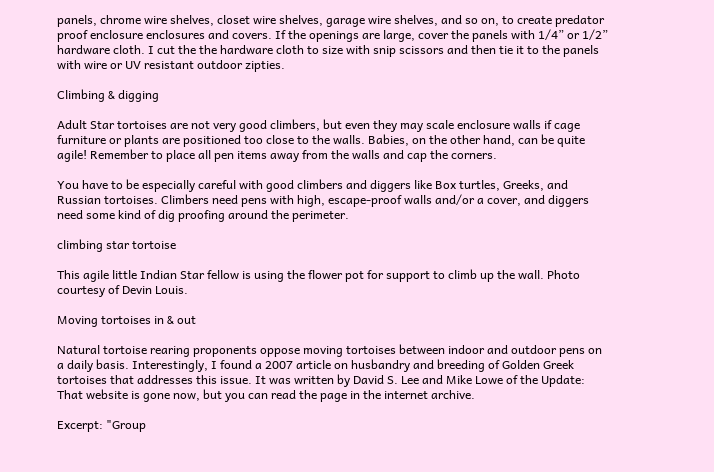panels, chrome wire shelves, closet wire shelves, garage wire shelves, and so on, to create predator proof enclosure enclosures and covers. If the openings are large, cover the panels with 1/4” or 1/2” hardware cloth. I cut the the hardware cloth to size with snip scissors and then tie it to the panels with wire or UV resistant outdoor zipties.

Climbing & digging

Adult Star tortoises are not very good climbers, but even they may scale enclosure walls if cage furniture or plants are positioned too close to the walls. Babies, on the other hand, can be quite agile! Remember to place all pen items away from the walls and cap the corners.

You have to be especially careful with good climbers and diggers like Box turtles, Greeks, and Russian tortoises. Climbers need pens with high, escape-proof walls and/or a cover, and diggers need some kind of dig proofing around the perimeter.

climbing star tortoise

This agile little Indian Star fellow is using the flower pot for support to climb up the wall. Photo courtesy of Devin Louis.

Moving tortoises in & out

Natural tortoise rearing proponents oppose moving tortoises between indoor and outdoor pens on a daily basis. Interestingly, I found a 2007 article on husbandry and breeding of Golden Greek tortoises that addresses this issue. It was written by David S. Lee and Mike Lowe of the Update: That website is gone now, but you can read the page in the internet archive.

Excerpt: "Group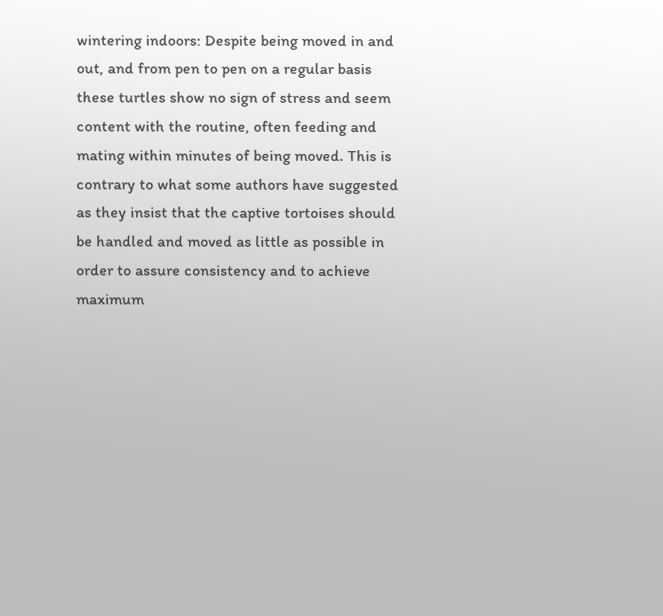wintering indoors: Despite being moved in and out, and from pen to pen on a regular basis these turtles show no sign of stress and seem content with the routine, often feeding and mating within minutes of being moved. This is contrary to what some authors have suggested as they insist that the captive tortoises should be handled and moved as little as possible in order to assure consistency and to achieve maximum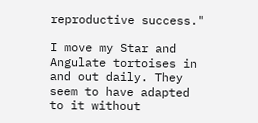reproductive success."

I move my Star and Angulate tortoises in and out daily. They seem to have adapted to it without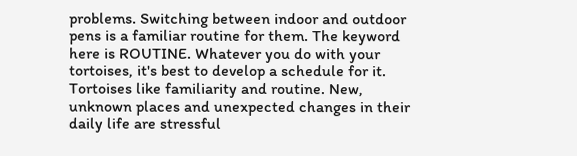problems. Switching between indoor and outdoor pens is a familiar routine for them. The keyword here is ROUTINE. Whatever you do with your tortoises, it's best to develop a schedule for it. Tortoises like familiarity and routine. New, unknown places and unexpected changes in their daily life are stressful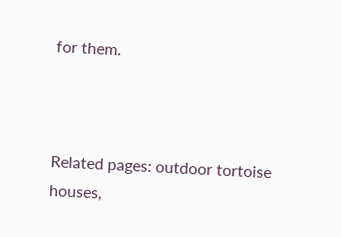for them.



Related pages: outdoor tortoise houses,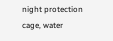night protection cage, water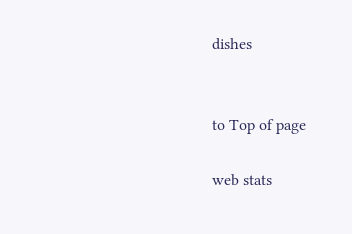dishes


to Top of page

web stats